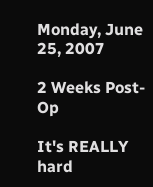Monday, June 25, 2007

2 Weeks Post-Op

It's REALLY hard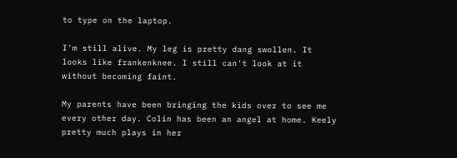to type on the laptop.

I'm still alive. My leg is pretty dang swollen. It looks like frankenknee. I still can't look at it without becoming faint.

My parents have been bringing the kids over to see me every other day. Colin has been an angel at home. Keely pretty much plays in her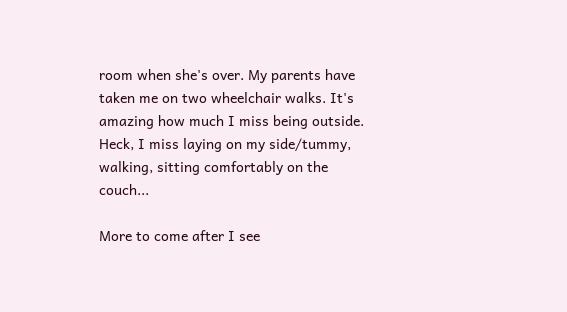room when she's over. My parents have taken me on two wheelchair walks. It's amazing how much I miss being outside. Heck, I miss laying on my side/tummy, walking, sitting comfortably on the couch...

More to come after I see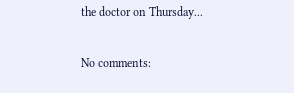the doctor on Thursday...

No comments: